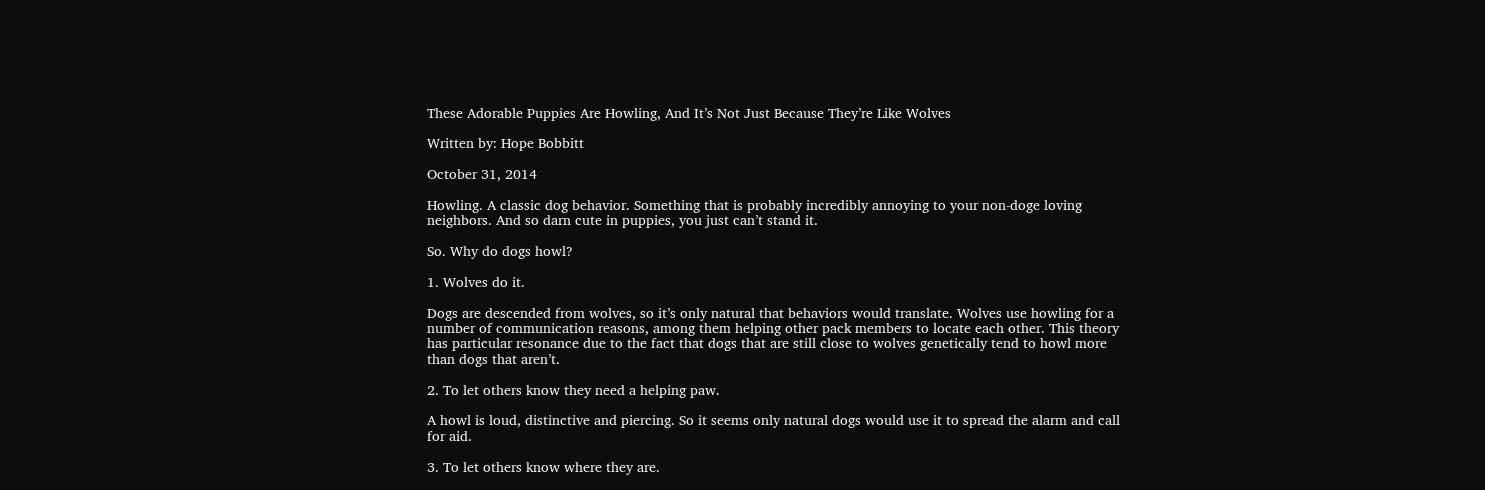These Adorable Puppies Are Howling, And It’s Not Just Because They’re Like Wolves

Written by: Hope Bobbitt

October 31, 2014

Howling. A classic dog behavior. Something that is probably incredibly annoying to your non-doge loving neighbors. And so darn cute in puppies, you just can’t stand it.

So. Why do dogs howl?

1. Wolves do it.

Dogs are descended from wolves, so it’s only natural that behaviors would translate. Wolves use howling for a number of communication reasons, among them helping other pack members to locate each other. This theory has particular resonance due to the fact that dogs that are still close to wolves genetically tend to howl more than dogs that aren’t.

2. To let others know they need a helping paw.

A howl is loud, distinctive and piercing. So it seems only natural dogs would use it to spread the alarm and call for aid.

3. To let others know where they are.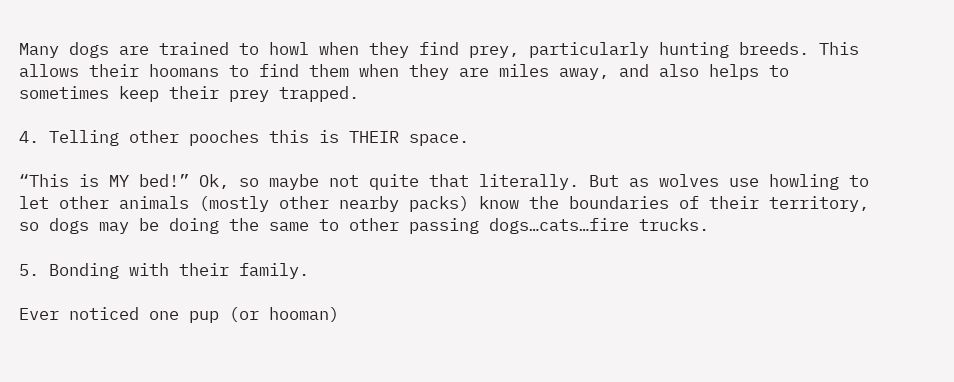Many dogs are trained to howl when they find prey, particularly hunting breeds. This allows their hoomans to find them when they are miles away, and also helps to sometimes keep their prey trapped.

4. Telling other pooches this is THEIR space.

“This is MY bed!” Ok, so maybe not quite that literally. But as wolves use howling to let other animals (mostly other nearby packs) know the boundaries of their territory, so dogs may be doing the same to other passing dogs…cats…fire trucks.

5. Bonding with their family.

Ever noticed one pup (or hooman)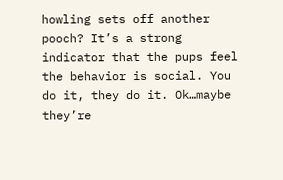howling sets off another pooch? It’s a strong indicator that the pups feel the behavior is social. You do it, they do it. Ok…maybe they’re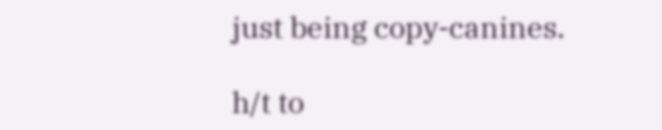just being copy-canines.

h/t to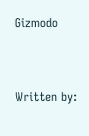Gizmodo


Written by: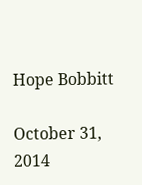Hope Bobbitt

October 31, 2014